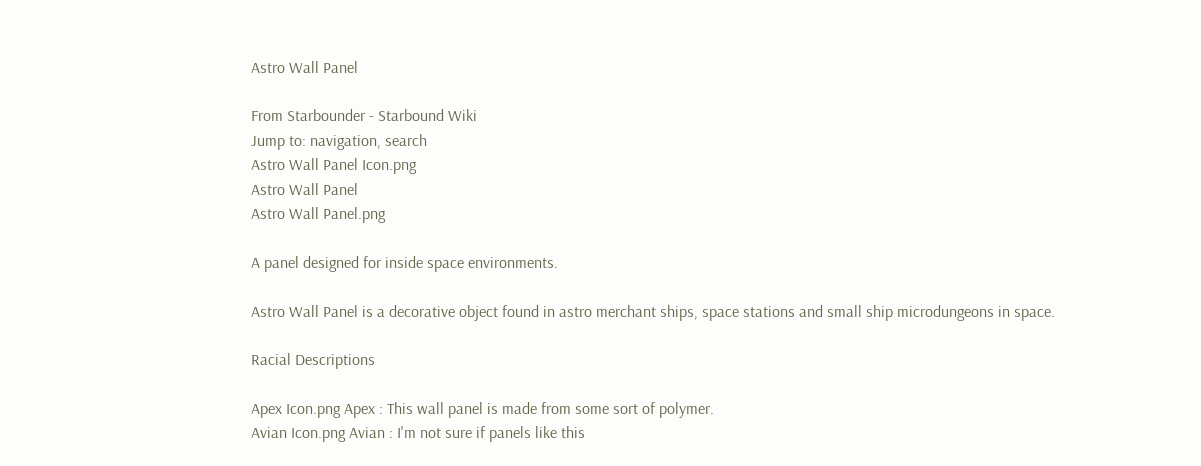Astro Wall Panel

From Starbounder - Starbound Wiki
Jump to: navigation, search
Astro Wall Panel Icon.png
Astro Wall Panel
Astro Wall Panel.png

A panel designed for inside space environments.

Astro Wall Panel is a decorative object found in astro merchant ships, space stations and small ship microdungeons in space.

Racial Descriptions

Apex Icon.png Apex : This wall panel is made from some sort of polymer.
Avian Icon.png Avian : I'm not sure if panels like this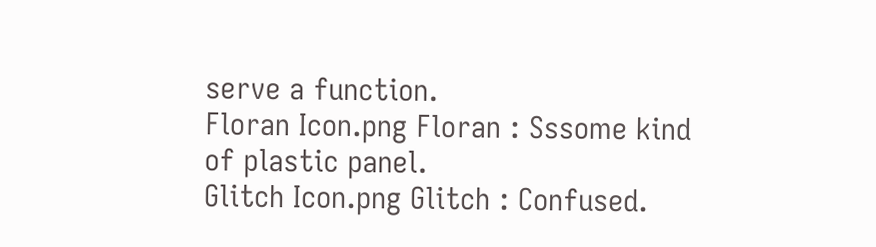serve a function.
Floran Icon.png Floran : Sssome kind of plastic panel.
Glitch Icon.png Glitch : Confused.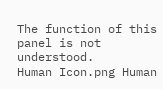The function of this panel is not understood.
Human Icon.png Human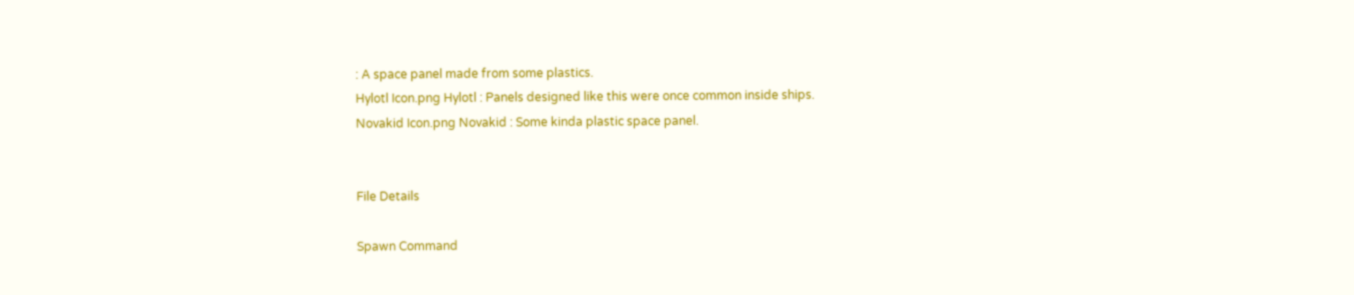: A space panel made from some plastics.
Hylotl Icon.png Hylotl : Panels designed like this were once common inside ships.
Novakid Icon.png Novakid : Some kinda plastic space panel.


File Details

Spawn Command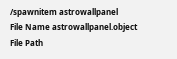/spawnitem astrowallpanel
File Name astrowallpanel.object
File Path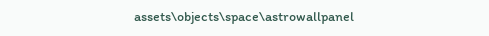assets\objects\space\astrowallpanel